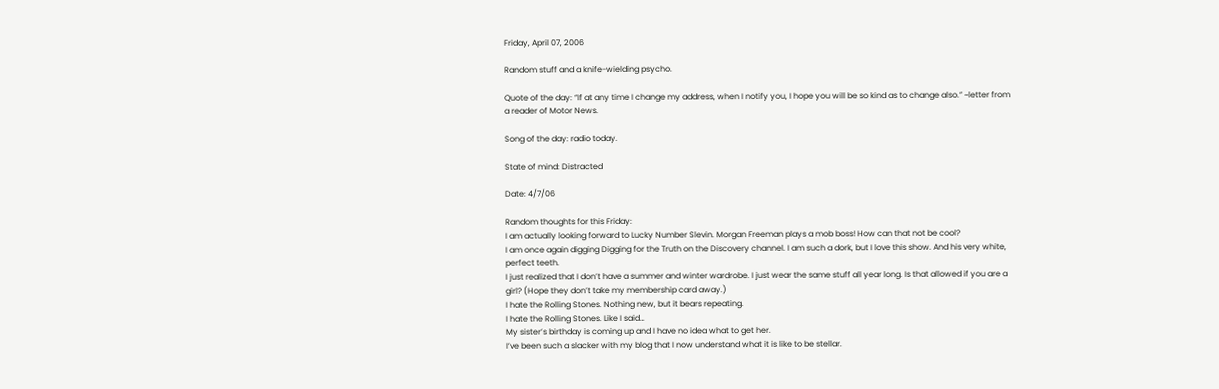Friday, April 07, 2006

Random stuff and a knife-wielding psycho.

Quote of the day: “If at any time I change my address, when I notify you, I hope you will be so kind as to change also.” ~letter from a reader of Motor News.

Song of the day: radio today.

State of mind: Distracted

Date: 4/7/06

Random thoughts for this Friday:
I am actually looking forward to Lucky Number Slevin. Morgan Freeman plays a mob boss! How can that not be cool?
I am once again digging Digging for the Truth on the Discovery channel. I am such a dork, but I love this show. And his very white, perfect teeth.
I just realized that I don’t have a summer and winter wardrobe. I just wear the same stuff all year long. Is that allowed if you are a girl? (Hope they don’t take my membership card away.)
I hate the Rolling Stones. Nothing new, but it bears repeating.
I hate the Rolling Stones. Like I said…
My sister’s birthday is coming up and I have no idea what to get her.
I’ve been such a slacker with my blog that I now understand what it is like to be stellar.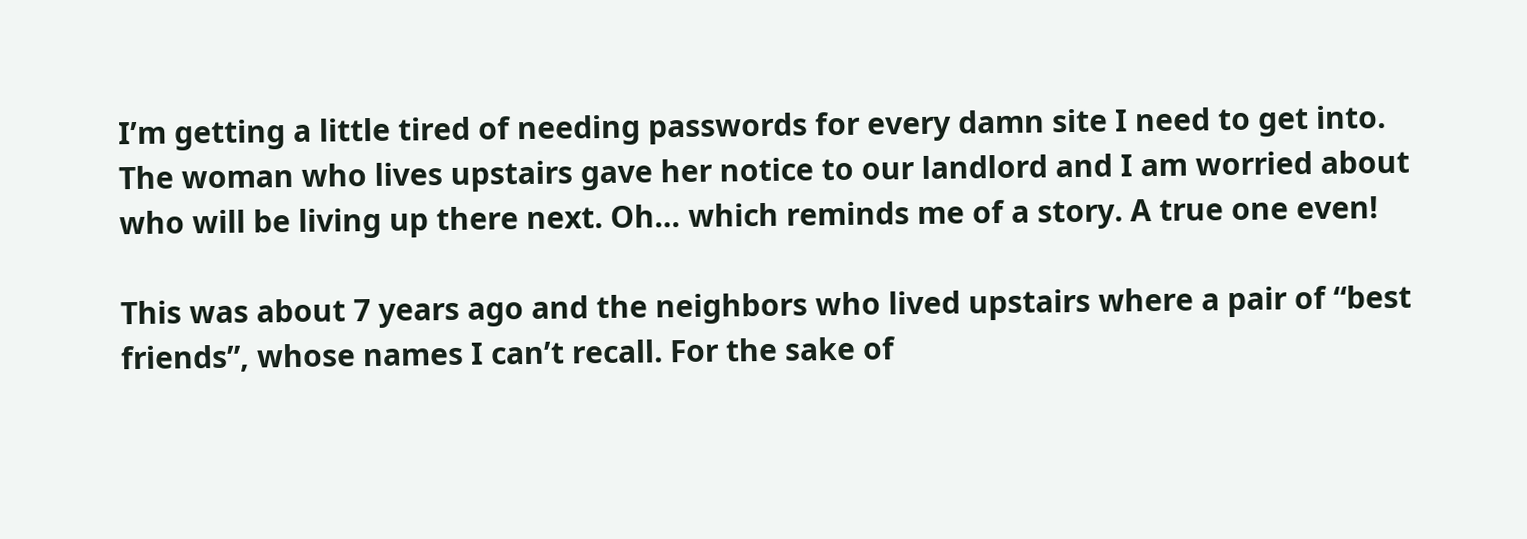I’m getting a little tired of needing passwords for every damn site I need to get into.
The woman who lives upstairs gave her notice to our landlord and I am worried about who will be living up there next. Oh… which reminds me of a story. A true one even!

This was about 7 years ago and the neighbors who lived upstairs where a pair of “best friends”, whose names I can’t recall. For the sake of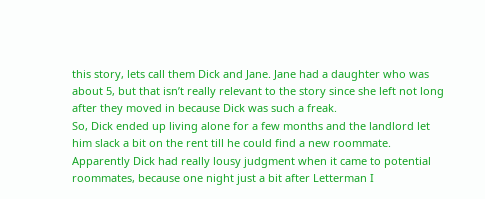this story, lets call them Dick and Jane. Jane had a daughter who was about 5, but that isn’t really relevant to the story since she left not long after they moved in because Dick was such a freak.
So, Dick ended up living alone for a few months and the landlord let him slack a bit on the rent till he could find a new roommate. Apparently Dick had really lousy judgment when it came to potential roommates, because one night just a bit after Letterman I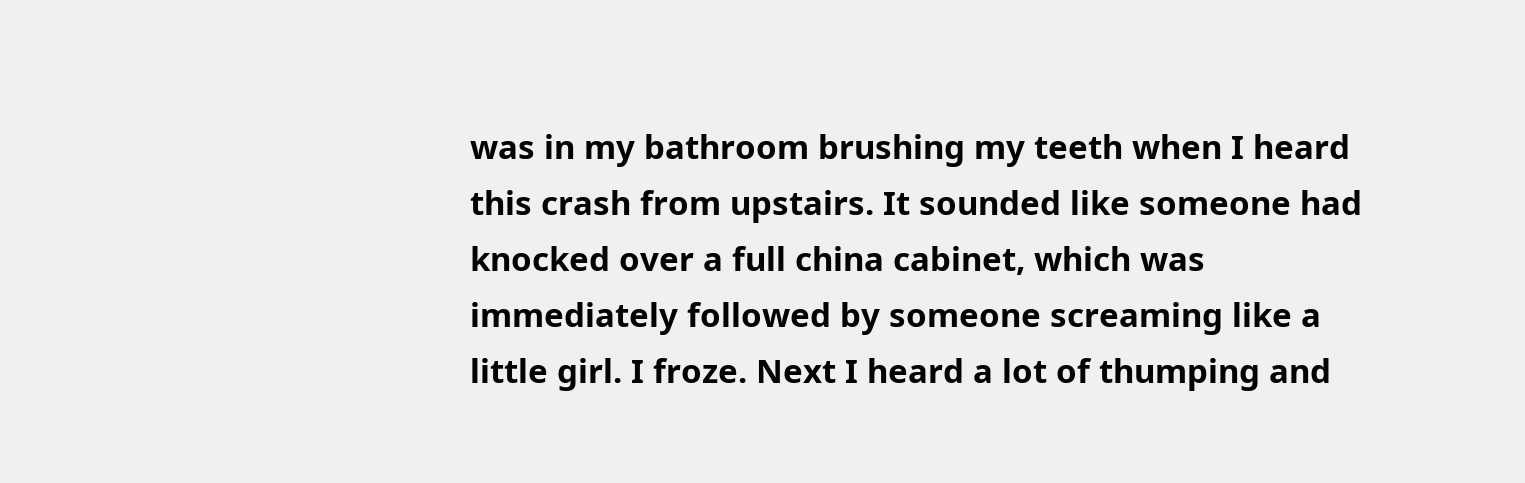was in my bathroom brushing my teeth when I heard this crash from upstairs. It sounded like someone had knocked over a full china cabinet, which was immediately followed by someone screaming like a little girl. I froze. Next I heard a lot of thumping and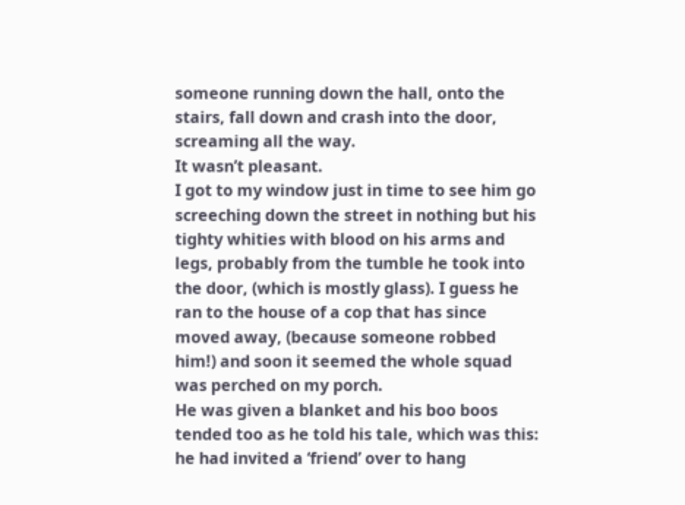someone running down the hall, onto the stairs, fall down and crash into the door, screaming all the way.
It wasn’t pleasant.
I got to my window just in time to see him go screeching down the street in nothing but his tighty whities with blood on his arms and legs, probably from the tumble he took into the door, (which is mostly glass). I guess he ran to the house of a cop that has since moved away, (because someone robbed him!) and soon it seemed the whole squad was perched on my porch.
He was given a blanket and his boo boos tended too as he told his tale, which was this: he had invited a ‘friend’ over to hang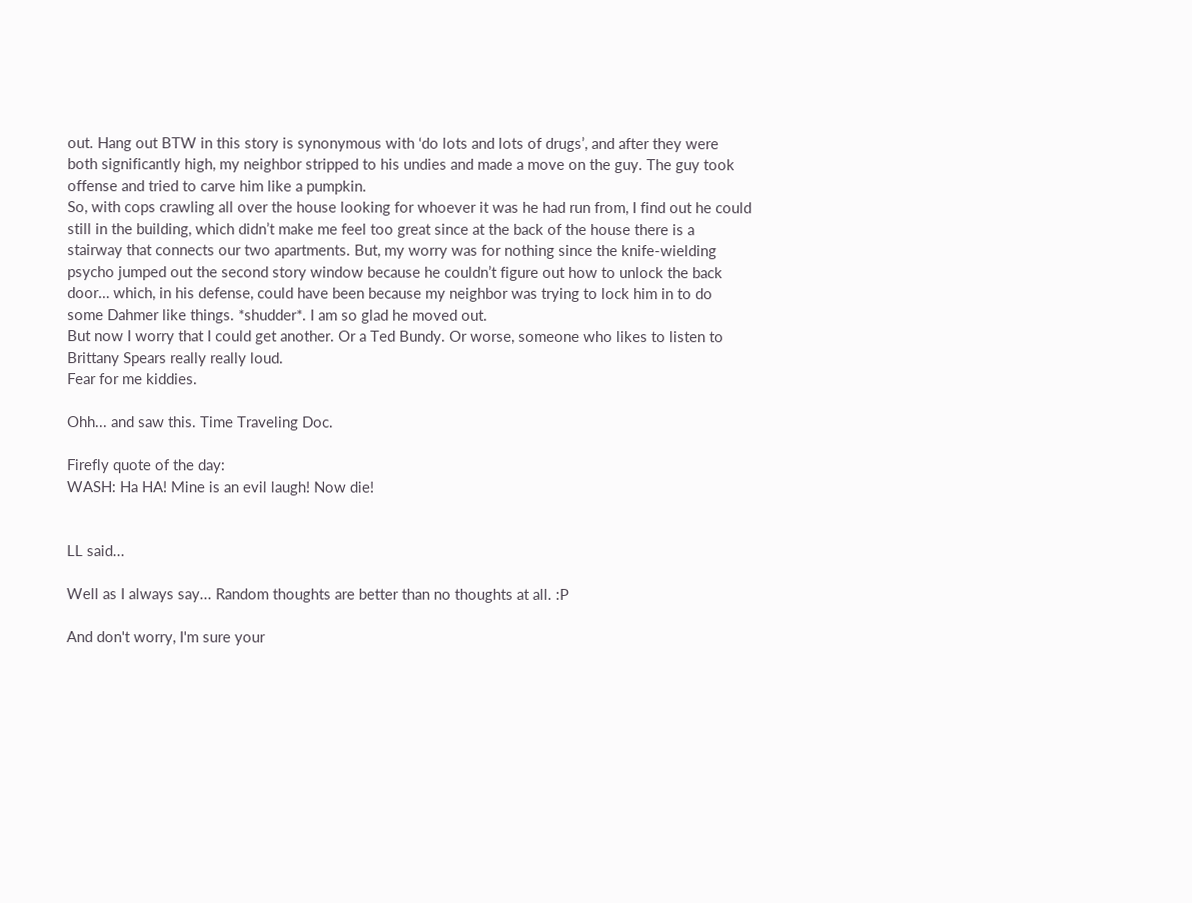out. Hang out BTW in this story is synonymous with ‘do lots and lots of drugs’, and after they were both significantly high, my neighbor stripped to his undies and made a move on the guy. The guy took offense and tried to carve him like a pumpkin.
So, with cops crawling all over the house looking for whoever it was he had run from, I find out he could still in the building, which didn’t make me feel too great since at the back of the house there is a stairway that connects our two apartments. But, my worry was for nothing since the knife-wielding psycho jumped out the second story window because he couldn’t figure out how to unlock the back door… which, in his defense, could have been because my neighbor was trying to lock him in to do some Dahmer like things. *shudder*. I am so glad he moved out.
But now I worry that I could get another. Or a Ted Bundy. Or worse, someone who likes to listen to Brittany Spears really really loud.
Fear for me kiddies.

Ohh... and saw this. Time Traveling Doc.

Firefly quote of the day:
WASH: Ha HA! Mine is an evil laugh! Now die!


LL said...

Well as I always say... Random thoughts are better than no thoughts at all. :P

And don't worry, I'm sure your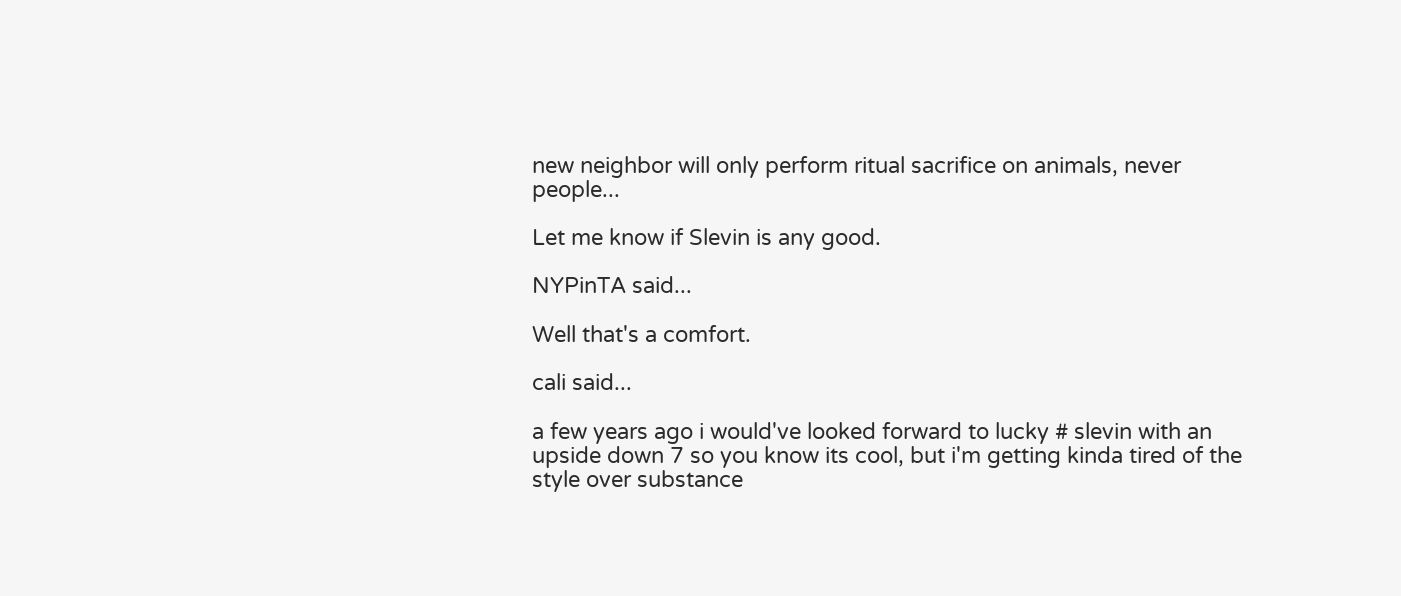new neighbor will only perform ritual sacrifice on animals, never people...

Let me know if Slevin is any good.

NYPinTA said...

Well that's a comfort.

cali said...

a few years ago i would've looked forward to lucky # slevin with an upside down 7 so you know its cool, but i'm getting kinda tired of the style over substance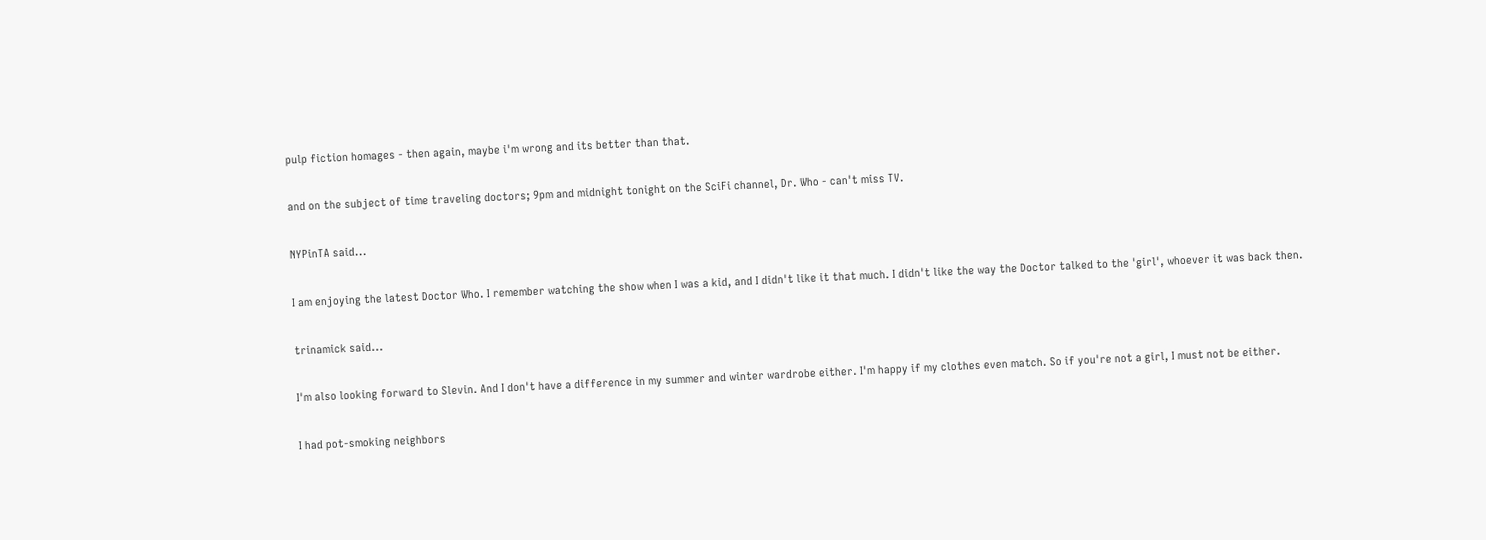pulp fiction homages - then again, maybe i'm wrong and its better than that.

and on the subject of time traveling doctors; 9pm and midnight tonight on the SciFi channel, Dr. Who - can't miss TV.

NYPinTA said...

I am enjoying the latest Doctor Who. I remember watching the show when I was a kid, and I didn't like it that much. I didn't like the way the Doctor talked to the 'girl', whoever it was back then.

trinamick said...

I'm also looking forward to Slevin. And I don't have a difference in my summer and winter wardrobe either. I'm happy if my clothes even match. So if you're not a girl, I must not be either.

I had pot-smoking neighbors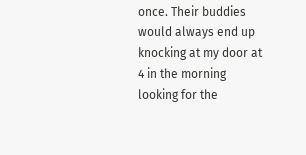once. Their buddies would always end up knocking at my door at 4 in the morning looking for the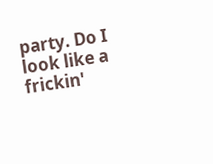party. Do I look like a frickin'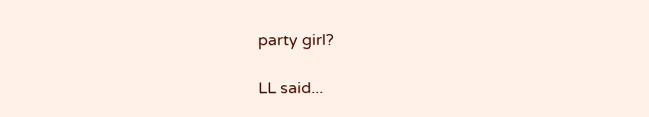party girl?

LL said...